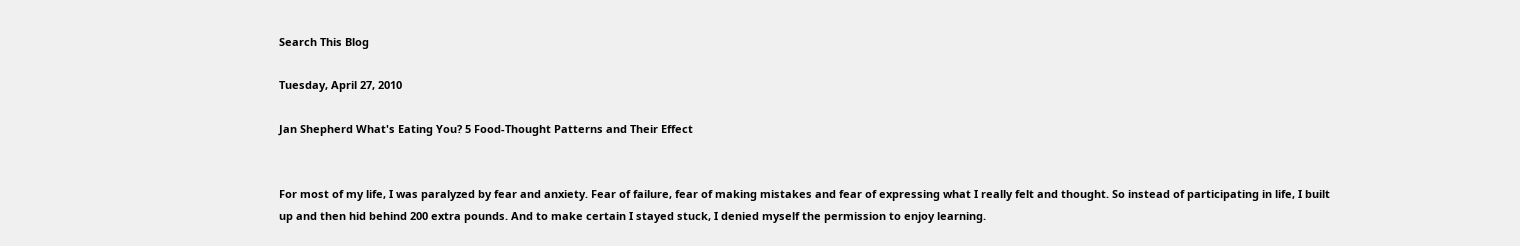Search This Blog

Tuesday, April 27, 2010

Jan Shepherd What's Eating You? 5 Food-Thought Patterns and Their Effect


For most of my life, I was paralyzed by fear and anxiety. Fear of failure, fear of making mistakes and fear of expressing what I really felt and thought. So instead of participating in life, I built up and then hid behind 200 extra pounds. And to make certain I stayed stuck, I denied myself the permission to enjoy learning.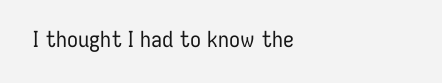I thought I had to know the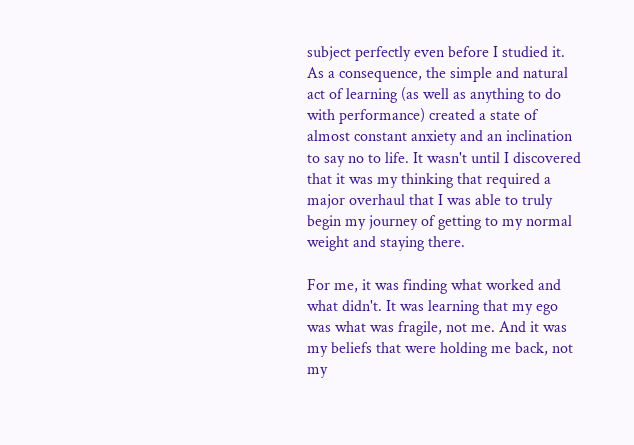subject perfectly even before I studied it. As a consequence, the simple and natural act of learning (as well as anything to do with performance) created a state of almost constant anxiety and an inclination to say no to life. It wasn't until I discovered that it was my thinking that required a major overhaul that I was able to truly begin my journey of getting to my normal weight and staying there.

For me, it was finding what worked and what didn't. It was learning that my ego was what was fragile, not me. And it was my beliefs that were holding me back, not my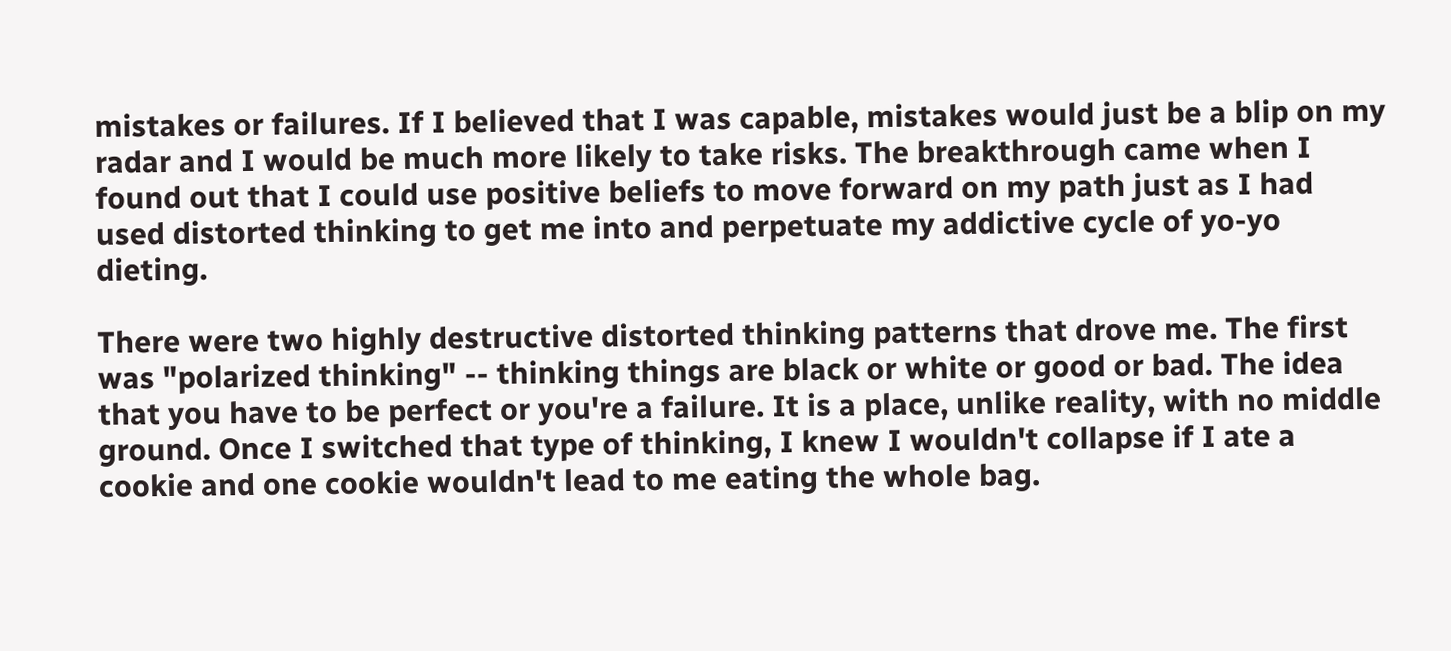mistakes or failures. If I believed that I was capable, mistakes would just be a blip on my radar and I would be much more likely to take risks. The breakthrough came when I found out that I could use positive beliefs to move forward on my path just as I had used distorted thinking to get me into and perpetuate my addictive cycle of yo-yo dieting.

There were two highly destructive distorted thinking patterns that drove me. The first was "polarized thinking" -- thinking things are black or white or good or bad. The idea that you have to be perfect or you're a failure. It is a place, unlike reality, with no middle ground. Once I switched that type of thinking, I knew I wouldn't collapse if I ate a cookie and one cookie wouldn't lead to me eating the whole bag.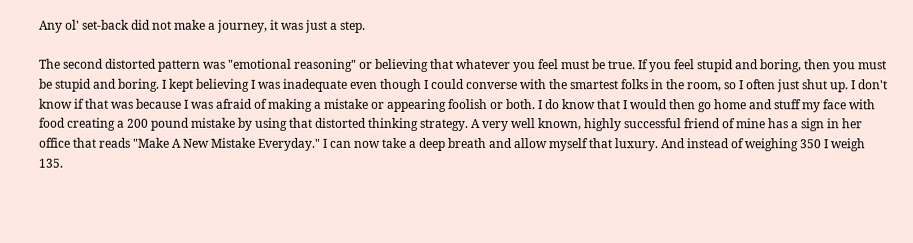Any ol' set-back did not make a journey, it was just a step.

The second distorted pattern was "emotional reasoning" or believing that whatever you feel must be true. If you feel stupid and boring, then you must be stupid and boring. I kept believing I was inadequate even though I could converse with the smartest folks in the room, so I often just shut up. I don't know if that was because I was afraid of making a mistake or appearing foolish or both. I do know that I would then go home and stuff my face with food creating a 200 pound mistake by using that distorted thinking strategy. A very well known, highly successful friend of mine has a sign in her office that reads "Make A New Mistake Everyday." I can now take a deep breath and allow myself that luxury. And instead of weighing 350 I weigh 135.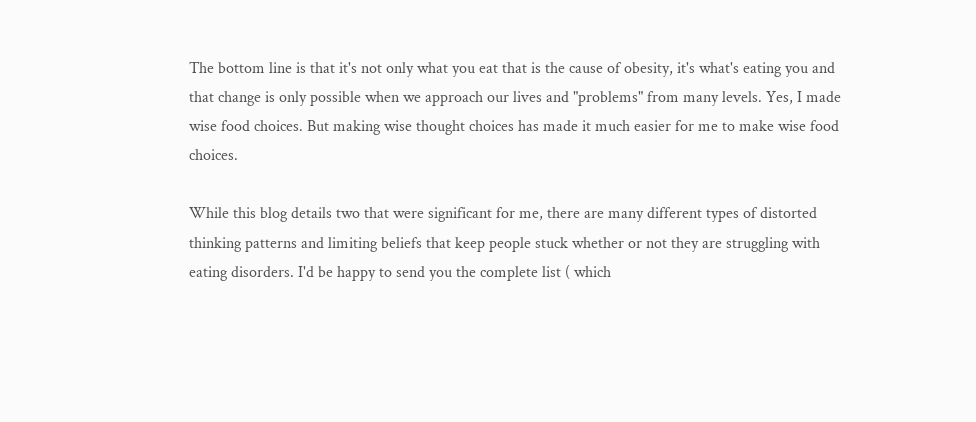The bottom line is that it's not only what you eat that is the cause of obesity, it's what's eating you and that change is only possible when we approach our lives and "problems" from many levels. Yes, I made wise food choices. But making wise thought choices has made it much easier for me to make wise food choices.

While this blog details two that were significant for me, there are many different types of distorted thinking patterns and limiting beliefs that keep people stuck whether or not they are struggling with eating disorders. I'd be happy to send you the complete list ( which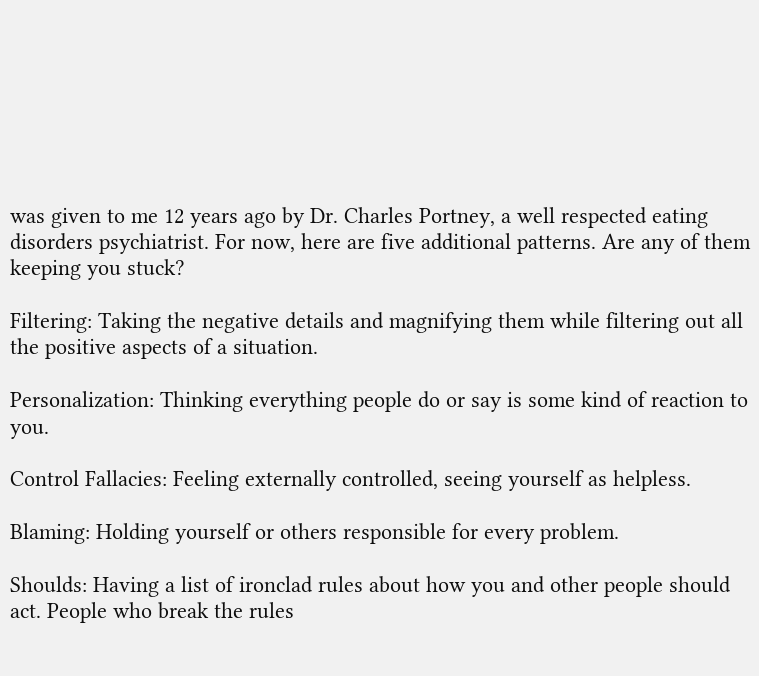was given to me 12 years ago by Dr. Charles Portney, a well respected eating disorders psychiatrist. For now, here are five additional patterns. Are any of them keeping you stuck?

Filtering: Taking the negative details and magnifying them while filtering out all the positive aspects of a situation.

Personalization: Thinking everything people do or say is some kind of reaction to you.

Control Fallacies: Feeling externally controlled, seeing yourself as helpless.

Blaming: Holding yourself or others responsible for every problem.

Shoulds: Having a list of ironclad rules about how you and other people should act. People who break the rules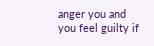anger you and you feel guilty if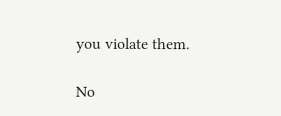you violate them.

No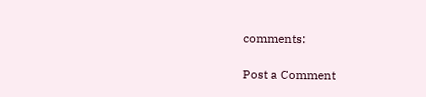comments:

Post a Comment